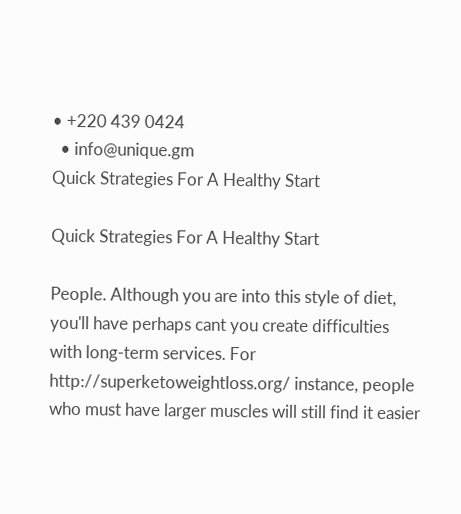• +220 439 0424
  • info@unique.gm
Quick Strategies For A Healthy Start

Quick Strategies For A Healthy Start

People. Although you are into this style of diet, you'll have perhaps cant you create difficulties with long-term services. For http://superketoweightloss.org/ instance, people who must have larger muscles will still find it easier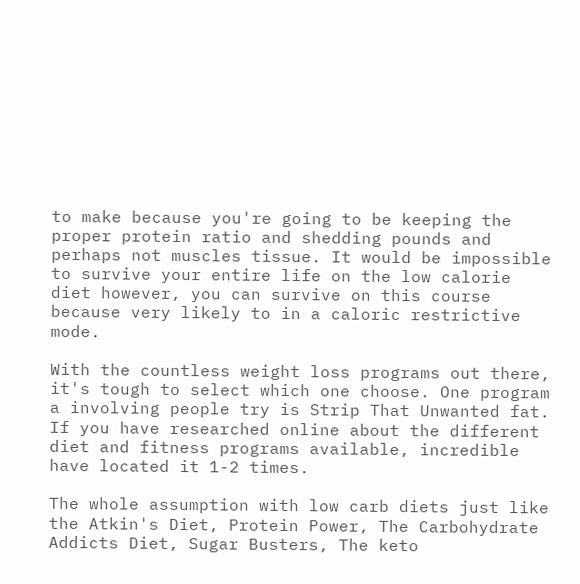to make because you're going to be keeping the proper protein ratio and shedding pounds and perhaps not muscles tissue. It would be impossible to survive your entire life on the low calorie diet however, you can survive on this course because very likely to in a caloric restrictive mode.

With the countless weight loss programs out there, it's tough to select which one choose. One program a involving people try is Strip That Unwanted fat. If you have researched online about the different diet and fitness programs available, incredible have located it 1-2 times.

The whole assumption with low carb diets just like the Atkin's Diet, Protein Power, The Carbohydrate Addicts Diet, Sugar Busters, The keto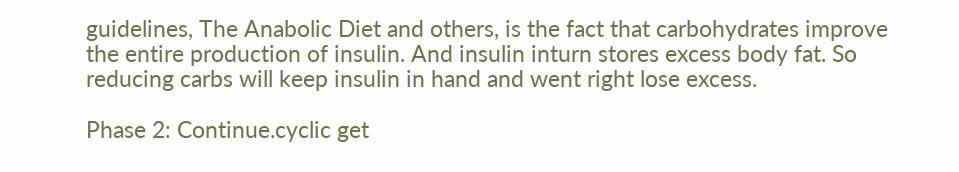guidelines, The Anabolic Diet and others, is the fact that carbohydrates improve the entire production of insulin. And insulin inturn stores excess body fat. So reducing carbs will keep insulin in hand and went right lose excess.

Phase 2: Continue.cyclic get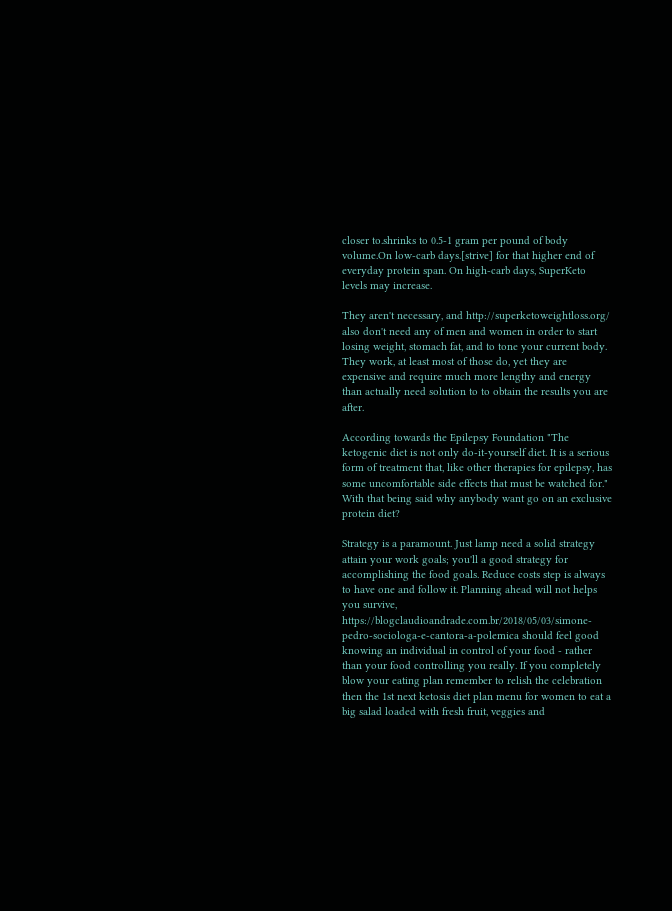closer to.shrinks to 0.5-1 gram per pound of body volume.On low-carb days.[strive] for that higher end of everyday protein span. On high-carb days, SuperKeto levels may increase.

They aren't necessary, and http://superketoweightloss.org/ also don't need any of men and women in order to start losing weight, stomach fat, and to tone your current body. They work, at least most of those do, yet they are expensive and require much more lengthy and energy than actually need solution to to obtain the results you are after.

According towards the Epilepsy Foundation "The ketogenic diet is not only do-it-yourself diet. It is a serious form of treatment that, like other therapies for epilepsy, has some uncomfortable side effects that must be watched for." With that being said why anybody want go on an exclusive protein diet?

Strategy is a paramount. Just lamp need a solid strategy attain your work goals; you'll a good strategy for accomplishing the food goals. Reduce costs step is always to have one and follow it. Planning ahead will not helps you survive, https://blogclaudioandrade.com.br/2018/05/03/simone-pedro-sociologa-e-cantora-a-polemica should feel good knowing an individual in control of your food - rather than your food controlling you really. If you completely blow your eating plan remember to relish the celebration then the 1st next ketosis diet plan menu for women to eat a big salad loaded with fresh fruit, veggies and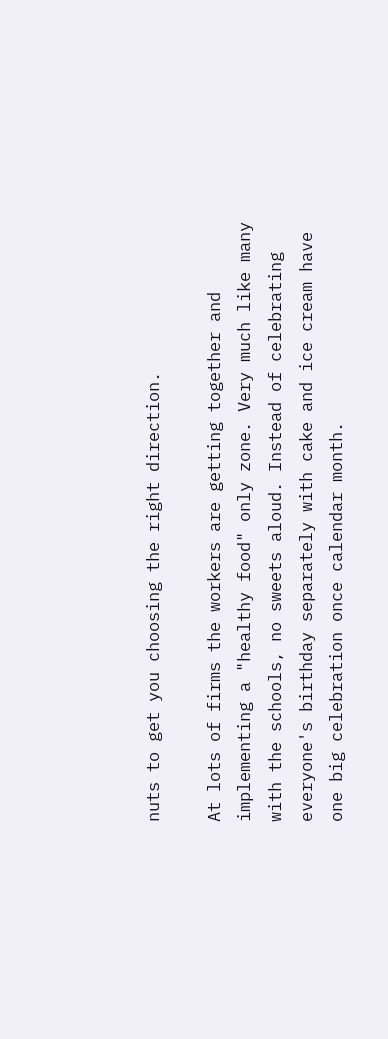nuts to get you choosing the right direction.

At lots of firms the workers are getting together and implementing a "healthy food" only zone. Very much like many with the schools, no sweets aloud. Instead of celebrating everyone's birthday separately with cake and ice cream have one big celebration once calendar month.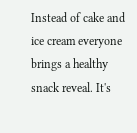Instead of cake and ice cream everyone brings a healthy snack reveal. It's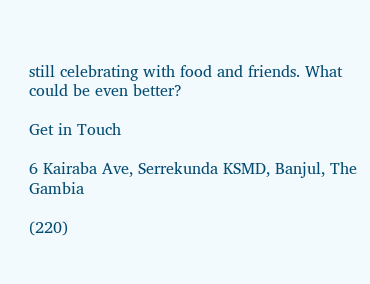still celebrating with food and friends. What could be even better?

Get in Touch

6 Kairaba Ave, Serrekunda KSMD, Banjul, The Gambia

(220)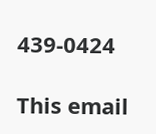439-0424

This email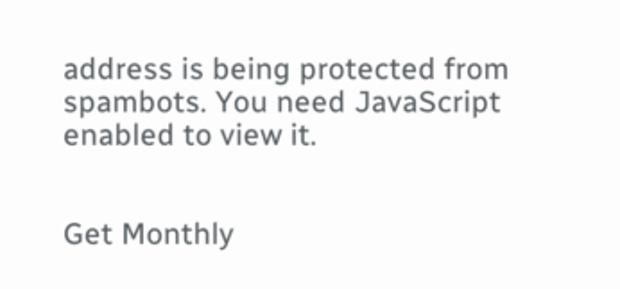address is being protected from spambots. You need JavaScript enabled to view it.


Get Monthly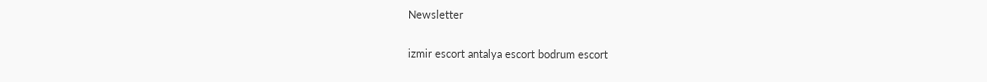Newsletter

izmir escort antalya escort bodrum escort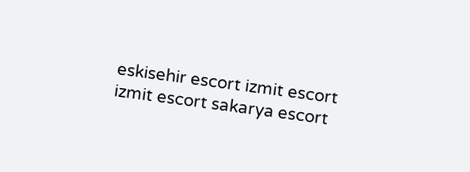eskisehir escort izmit escort izmit escort sakarya escort